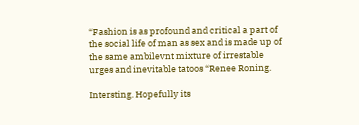“Fashion is as profound and critical a part of the social life of man as sex and is made up of the same ambilevnt mixture of irrestable urges and inevitable tatoos “Renee Roning.

Intersting. Hopefully its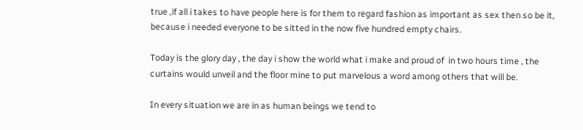true ,if all i takes to have people here is for them to regard fashion as important as sex then so be it, because i needed everyone to be sitted in the now five hundred empty chairs.

Today is the glory day , the day i show the world what i make and proud of  in two hours time , the curtains would unveil and the floor mine to put marvelous a word among others that will be.

In every situation we are in as human beings we tend to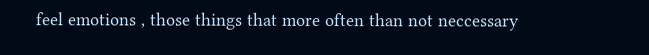feel emotions , those things that more often than not neccessary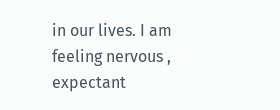in our lives. I am feeling nervous , expectant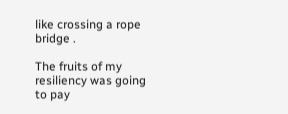like crossing a rope bridge .

The fruits of my resiliency was going to pay